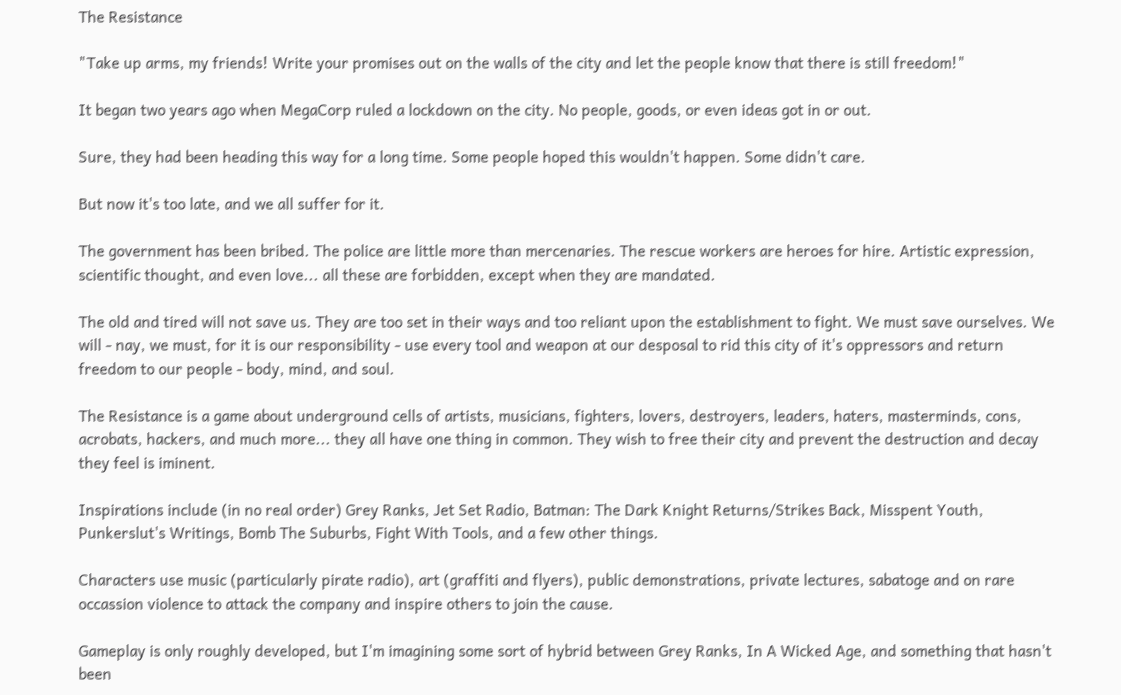The Resistance

"Take up arms, my friends! Write your promises out on the walls of the city and let the people know that there is still freedom!"

It began two years ago when MegaCorp ruled a lockdown on the city. No people, goods, or even ideas got in or out.

Sure, they had been heading this way for a long time. Some people hoped this wouldn't happen. Some didn't care.

But now it's too late, and we all suffer for it.

The government has been bribed. The police are little more than mercenaries. The rescue workers are heroes for hire. Artistic expression, scientific thought, and even love... all these are forbidden, except when they are mandated.

The old and tired will not save us. They are too set in their ways and too reliant upon the establishment to fight. We must save ourselves. We will - nay, we must, for it is our responsibility - use every tool and weapon at our desposal to rid this city of it's oppressors and return freedom to our people - body, mind, and soul.

The Resistance is a game about underground cells of artists, musicians, fighters, lovers, destroyers, leaders, haters, masterminds, cons, acrobats, hackers, and much more... they all have one thing in common. They wish to free their city and prevent the destruction and decay they feel is iminent.

Inspirations include (in no real order) Grey Ranks, Jet Set Radio, Batman: The Dark Knight Returns/Strikes Back, Misspent Youth, Punkerslut's Writings, Bomb The Suburbs, Fight With Tools, and a few other things.

Characters use music (particularly pirate radio), art (graffiti and flyers), public demonstrations, private lectures, sabatoge and on rare occassion violence to attack the company and inspire others to join the cause.

Gameplay is only roughly developed, but I'm imagining some sort of hybrid between Grey Ranks, In A Wicked Age, and something that hasn't been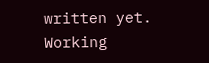written yet.
Working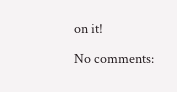on it!

No comments: